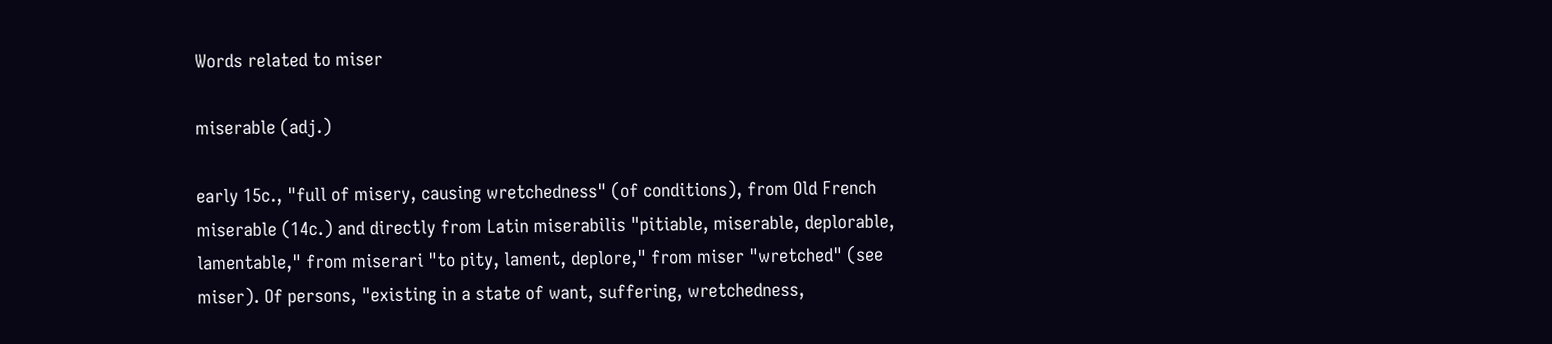Words related to miser

miserable (adj.)

early 15c., "full of misery, causing wretchedness" (of conditions), from Old French miserable (14c.) and directly from Latin miserabilis "pitiable, miserable, deplorable, lamentable," from miserari "to pity, lament, deplore," from miser "wretched" (see miser). Of persons, "existing in a state of want, suffering, wretchedness,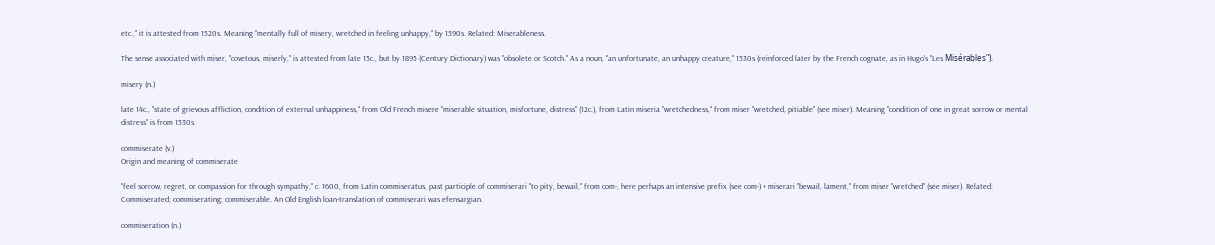etc.," it is attested from 1520s. Meaning "mentally full of misery, wretched in feeling unhappy," by 1590s. Related: Miserableness.

The sense associated with miser, "covetous, miserly," is attested from late 15c., but by 1895 (Century Dictionary) was "obsolete or Scotch." As a noun, "an unfortunate, an unhappy creature," 1530s (reinforced later by the French cognate, as in Hugo's "Les Misérables").

misery (n.)

late 14c., "state of grievous affliction, condition of external unhappiness," from Old French misere "miserable situation, misfortune, distress" (12c.), from Latin miseria "wretchedness," from miser "wretched, pitiable" (see miser). Meaning "condition of one in great sorrow or mental distress" is from 1530s.

commiserate (v.)
Origin and meaning of commiserate

"feel sorrow, regret, or compassion for through sympathy," c. 1600, from Latin commiseratus, past participle of commiserari "to pity, bewail," from com-, here perhaps an intensive prefix (see com-) + miserari "bewail, lament," from miser "wretched" (see miser). Related: Commiserated; commiserating; commiserable. An Old English loan-translation of commiserari was efensargian.

commiseration (n.)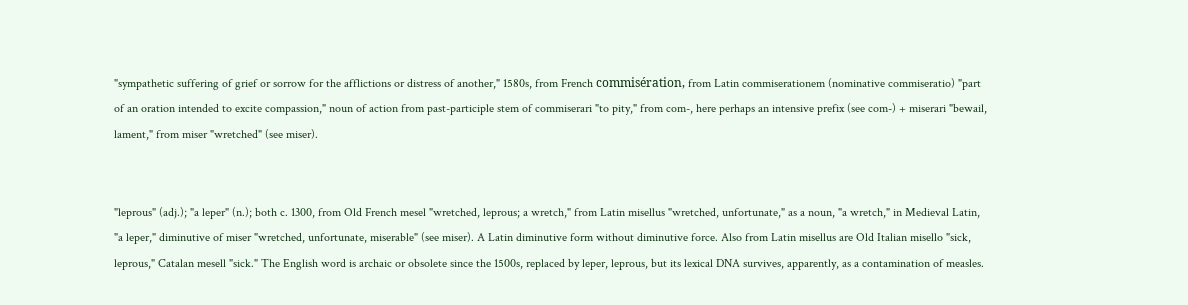"sympathetic suffering of grief or sorrow for the afflictions or distress of another," 1580s, from French commisération, from Latin commiserationem (nominative commiseratio) "part of an oration intended to excite compassion," noun of action from past-participle stem of commiserari "to pity," from com-, here perhaps an intensive prefix (see com-) + miserari "bewail, lament," from miser "wretched" (see miser).


"leprous" (adj.); "a leper" (n.); both c. 1300, from Old French mesel "wretched, leprous; a wretch," from Latin misellus "wretched, unfortunate," as a noun, "a wretch," in Medieval Latin, "a leper," diminutive of miser "wretched, unfortunate, miserable" (see miser). A Latin diminutive form without diminutive force. Also from Latin misellus are Old Italian misello "sick, leprous," Catalan mesell "sick." The English word is archaic or obsolete since the 1500s, replaced by leper, leprous, but its lexical DNA survives, apparently, as a contamination of measles.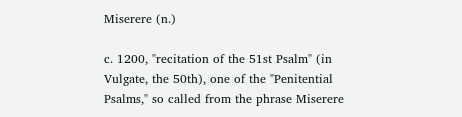Miserere (n.)

c. 1200, "recitation of the 51st Psalm" (in Vulgate, the 50th), one of the "Penitential Psalms," so called from the phrase Miserere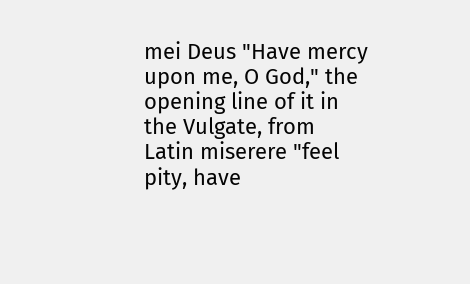mei Deus "Have mercy upon me, O God," the opening line of it in the Vulgate, from Latin miserere "feel pity, have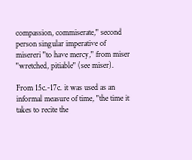compassion, commiserate," second person singular imperative of misereri "to have mercy," from miser "wretched, pitiable" (see miser).

From 15c.-17c. it was used as an informal measure of time, "the time it takes to recite the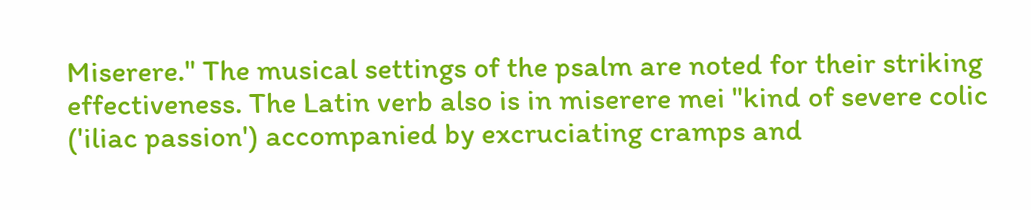Miserere." The musical settings of the psalm are noted for their striking effectiveness. The Latin verb also is in miserere mei "kind of severe colic ('iliac passion') accompanied by excruciating cramps and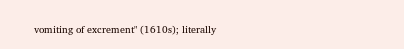vomiting of excrement" (1610s); literally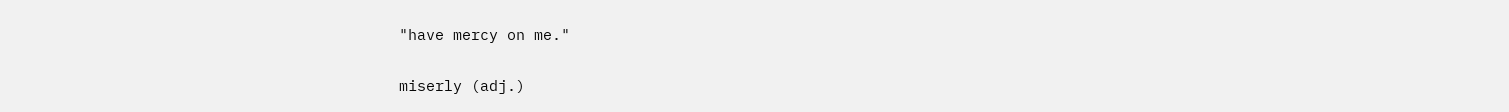"have mercy on me."

miserly (adj.)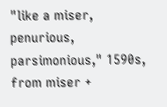"like a miser, penurious, parsimonious," 1590s, from miser +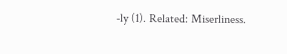-ly (1). Related: Miserliness.